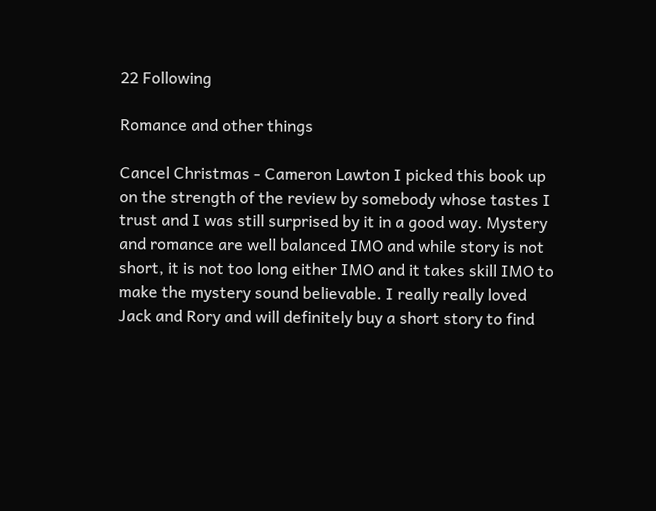22 Following

Romance and other things

Cancel Christmas - Cameron Lawton I picked this book up on the strength of the review by somebody whose tastes I trust and I was still surprised by it in a good way. Mystery and romance are well balanced IMO and while story is not short, it is not too long either IMO and it takes skill IMO to make the mystery sound believable. I really really loved Jack and Rory and will definitely buy a short story to find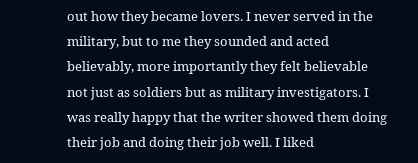out how they became lovers. I never served in the military, but to me they sounded and acted believably, more importantly they felt believable not just as soldiers but as military investigators. I was really happy that the writer showed them doing their job and doing their job well. I liked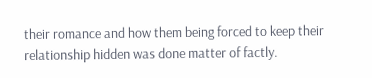their romance and how them being forced to keep their relationship hidden was done matter of factly.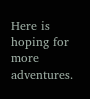Here is hoping for more adventures.